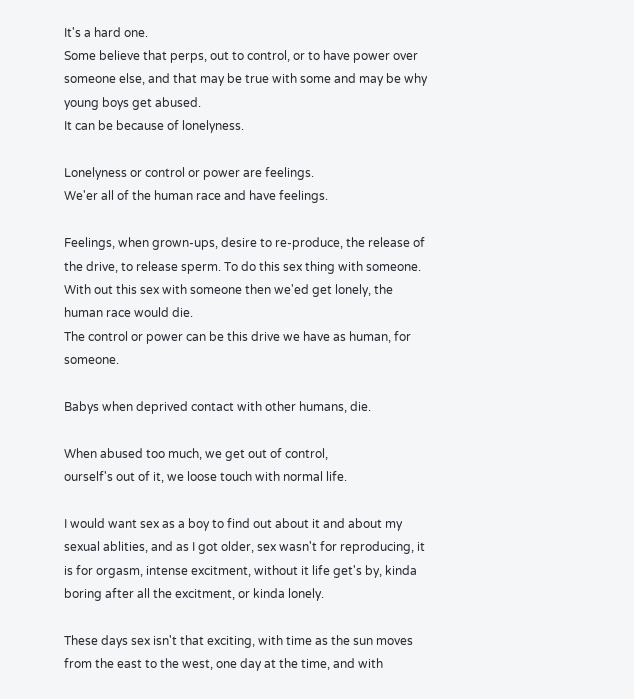It's a hard one.
Some believe that perps, out to control, or to have power over someone else, and that may be true with some and may be why young boys get abused.
It can be because of lonelyness.

Lonelyness or control or power are feelings.
We'er all of the human race and have feelings.

Feelings, when grown-ups, desire to re-produce, the release of the drive, to release sperm. To do this sex thing with someone. With out this sex with someone then we'ed get lonely, the human race would die.
The control or power can be this drive we have as human, for someone.

Babys when deprived contact with other humans, die.

When abused too much, we get out of control,
ourself's out of it, we loose touch with normal life.

I would want sex as a boy to find out about it and about my sexual ablities, and as I got older, sex wasn't for reproducing, it is for orgasm, intense excitment, without it life get's by, kinda boring after all the excitment, or kinda lonely.

These days sex isn't that exciting, with time as the sun moves from the east to the west, one day at the time, and with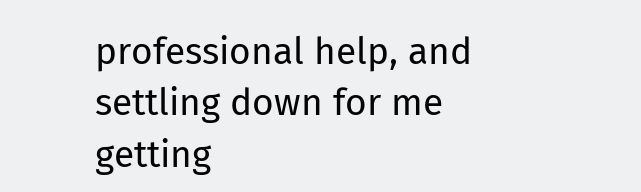professional help, and settling down for me getting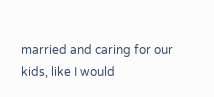married and caring for our kids, like I would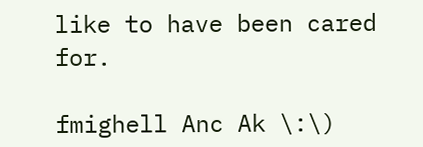like to have been cared for.

fmighell Anc Ak \:\)